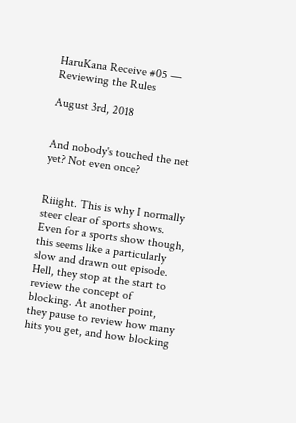HaruKana Receive #05 — Reviewing the Rules

August 3rd, 2018


And nobody's touched the net yet? Not even once?


Riiight. This is why I normally steer clear of sports shows. Even for a sports show though, this seems like a particularly slow and drawn out episode. Hell, they stop at the start to review the concept of blocking. At another point, they pause to review how many hits you get, and how blocking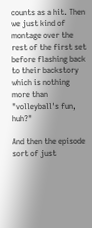counts as a hit. Then we just kind of montage over the rest of the first set before flashing back to their backstory which is nothing more than "volleyball's fun, huh?"

And then the episode sort of just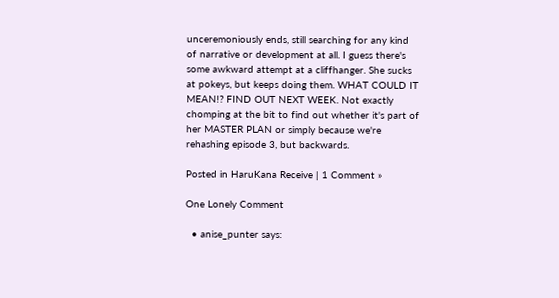unceremoniously ends, still searching for any kind of narrative or development at all. I guess there's some awkward attempt at a cliffhanger. She sucks at pokeys, but keeps doing them. WHAT COULD IT MEAN!? FIND OUT NEXT WEEK. Not exactly chomping at the bit to find out whether it's part of her MASTER PLAN or simply because we're rehashing episode 3, but backwards.

Posted in HaruKana Receive | 1 Comment »

One Lonely Comment

  • anise_punter says: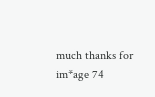much thanks for im*age 74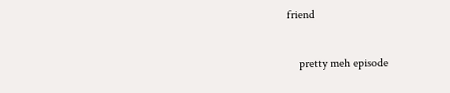friend

    pretty meh episode